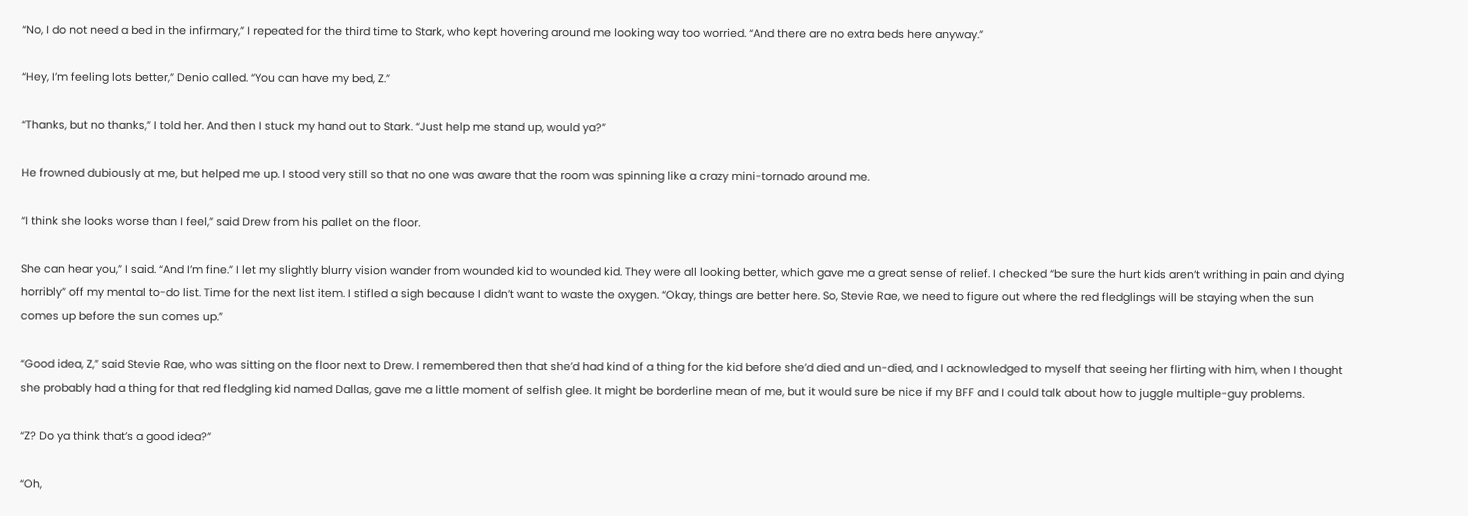“No, I do not need a bed in the infirmary,” I repeated for the third time to Stark, who kept hovering around me looking way too worried. “And there are no extra beds here anyway.”

“Hey, I’m feeling lots better,” Denio called. “You can have my bed, Z.”

“Thanks, but no thanks,” I told her. And then I stuck my hand out to Stark. “Just help me stand up, would ya?”

He frowned dubiously at me, but helped me up. I stood very still so that no one was aware that the room was spinning like a crazy mini-tornado around me.

“I think she looks worse than I feel,” said Drew from his pallet on the floor.

She can hear you,” I said. “And I’m fine.” I let my slightly blurry vision wander from wounded kid to wounded kid. They were all looking better, which gave me a great sense of relief. I checked “be sure the hurt kids aren’t writhing in pain and dying horribly” off my mental to-do list. Time for the next list item. I stifled a sigh because I didn’t want to waste the oxygen. “Okay, things are better here. So, Stevie Rae, we need to figure out where the red fledglings will be staying when the sun comes up before the sun comes up.”

“Good idea, Z,” said Stevie Rae, who was sitting on the floor next to Drew. I remembered then that she’d had kind of a thing for the kid before she’d died and un-died, and I acknowledged to myself that seeing her flirting with him, when I thought she probably had a thing for that red fledgling kid named Dallas, gave me a little moment of selfish glee. It might be borderline mean of me, but it would sure be nice if my BFF and I could talk about how to juggle multiple-guy problems.

“Z? Do ya think that’s a good idea?”

“Oh,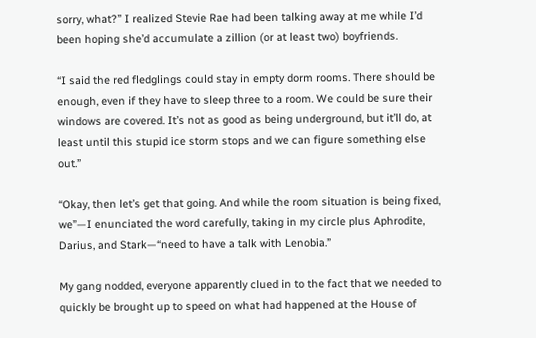sorry, what?” I realized Stevie Rae had been talking away at me while I’d been hoping she’d accumulate a zillion (or at least two) boyfriends.

“I said the red fledglings could stay in empty dorm rooms. There should be enough, even if they have to sleep three to a room. We could be sure their windows are covered. It’s not as good as being underground, but it’ll do, at least until this stupid ice storm stops and we can figure something else out.”

“Okay, then let’s get that going. And while the room situation is being fixed, we”—I enunciated the word carefully, taking in my circle plus Aphrodite, Darius, and Stark—“need to have a talk with Lenobia.”

My gang nodded, everyone apparently clued in to the fact that we needed to quickly be brought up to speed on what had happened at the House of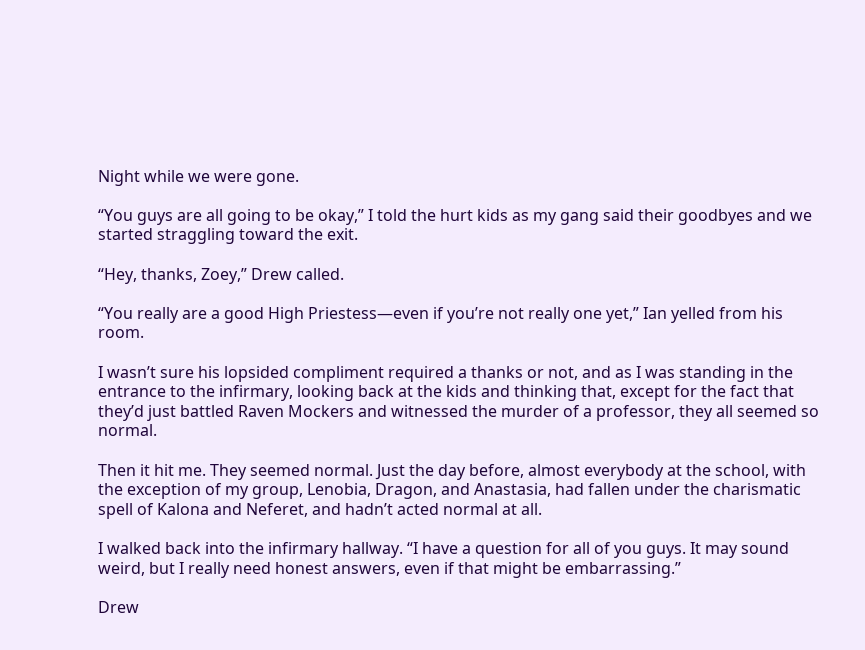Night while we were gone.

“You guys are all going to be okay,” I told the hurt kids as my gang said their goodbyes and we started straggling toward the exit.

“Hey, thanks, Zoey,” Drew called.

“You really are a good High Priestess—even if you’re not really one yet,” Ian yelled from his room.

I wasn’t sure his lopsided compliment required a thanks or not, and as I was standing in the entrance to the infirmary, looking back at the kids and thinking that, except for the fact that they’d just battled Raven Mockers and witnessed the murder of a professor, they all seemed so normal.

Then it hit me. They seemed normal. Just the day before, almost everybody at the school, with the exception of my group, Lenobia, Dragon, and Anastasia, had fallen under the charismatic spell of Kalona and Neferet, and hadn’t acted normal at all.

I walked back into the infirmary hallway. “I have a question for all of you guys. It may sound weird, but I really need honest answers, even if that might be embarrassing.”

Drew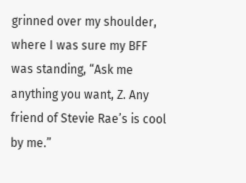grinned over my shoulder, where I was sure my BFF was standing, “Ask me anything you want, Z. Any friend of Stevie Rae’s is cool by me.”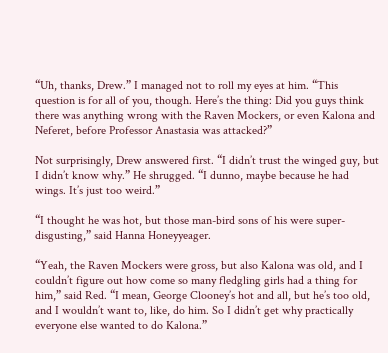“Uh, thanks, Drew.” I managed not to roll my eyes at him. “This question is for all of you, though. Here’s the thing: Did you guys think there was anything wrong with the Raven Mockers, or even Kalona and Neferet, before Professor Anastasia was attacked?”

Not surprisingly, Drew answered first. “I didn’t trust the winged guy, but I didn’t know why.” He shrugged. “I dunno, maybe because he had wings. It’s just too weird.”

“I thought he was hot, but those man-bird sons of his were super-disgusting,” said Hanna Honeyyeager.

“Yeah, the Raven Mockers were gross, but also Kalona was old, and I couldn’t figure out how come so many fledgling girls had a thing for him,” said Red. “I mean, George Clooney’s hot and all, but he’s too old, and I wouldn’t want to, like, do him. So I didn’t get why practically everyone else wanted to do Kalona.”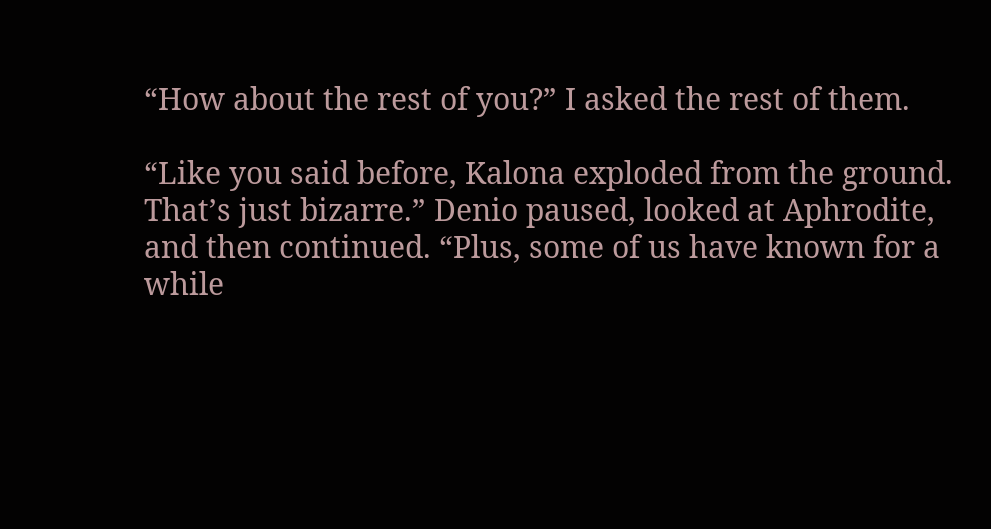“How about the rest of you?” I asked the rest of them.

“Like you said before, Kalona exploded from the ground. That’s just bizarre.” Denio paused, looked at Aphrodite, and then continued. “Plus, some of us have known for a while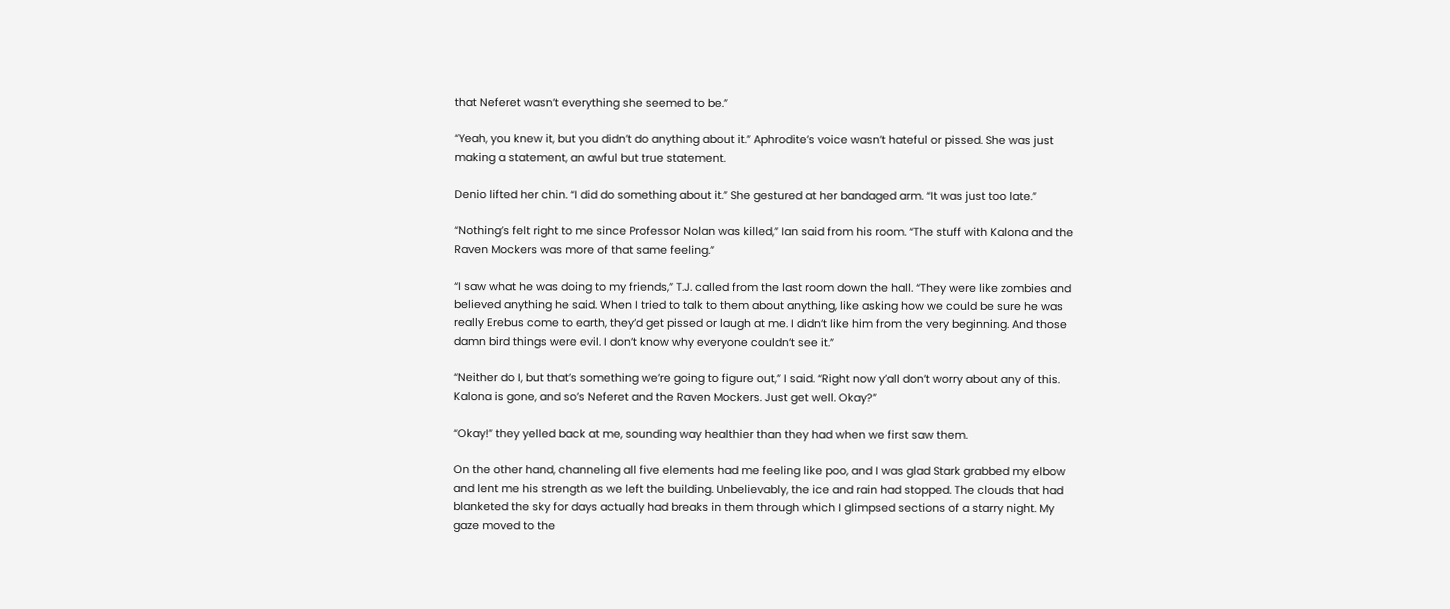that Neferet wasn’t everything she seemed to be.”

“Yeah, you knew it, but you didn’t do anything about it.” Aphrodite’s voice wasn’t hateful or pissed. She was just making a statement, an awful but true statement.

Denio lifted her chin. “I did do something about it.” She gestured at her bandaged arm. “It was just too late.”

“Nothing’s felt right to me since Professor Nolan was killed,” Ian said from his room. “The stuff with Kalona and the Raven Mockers was more of that same feeling.”

“I saw what he was doing to my friends,” T.J. called from the last room down the hall. “They were like zombies and believed anything he said. When I tried to talk to them about anything, like asking how we could be sure he was really Erebus come to earth, they’d get pissed or laugh at me. I didn’t like him from the very beginning. And those damn bird things were evil. I don’t know why everyone couldn’t see it.”

“Neither do I, but that’s something we’re going to figure out,” I said. “Right now y’all don’t worry about any of this. Kalona is gone, and so’s Neferet and the Raven Mockers. Just get well. Okay?”

“Okay!” they yelled back at me, sounding way healthier than they had when we first saw them.

On the other hand, channeling all five elements had me feeling like poo, and I was glad Stark grabbed my elbow and lent me his strength as we left the building. Unbelievably, the ice and rain had stopped. The clouds that had blanketed the sky for days actually had breaks in them through which I glimpsed sections of a starry night. My gaze moved to the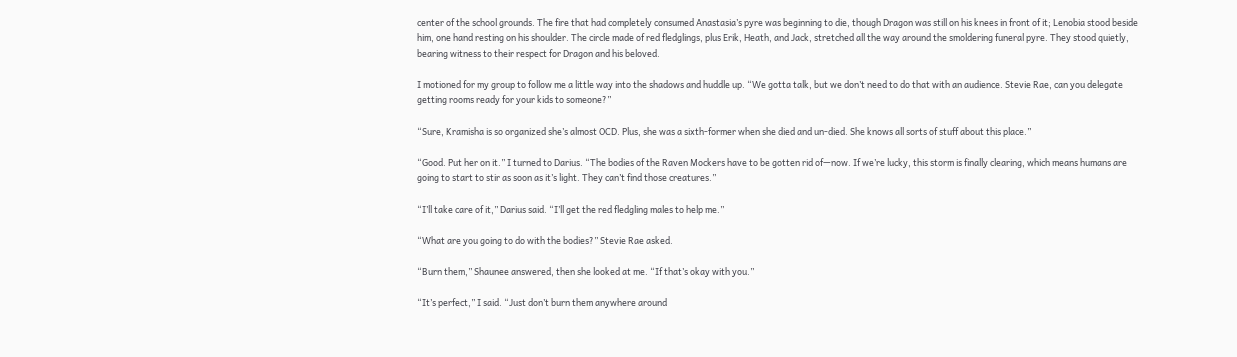center of the school grounds. The fire that had completely consumed Anastasia’s pyre was beginning to die, though Dragon was still on his knees in front of it; Lenobia stood beside him, one hand resting on his shoulder. The circle made of red fledglings, plus Erik, Heath, and Jack, stretched all the way around the smoldering funeral pyre. They stood quietly, bearing witness to their respect for Dragon and his beloved.

I motioned for my group to follow me a little way into the shadows and huddle up. “We gotta talk, but we don’t need to do that with an audience. Stevie Rae, can you delegate getting rooms ready for your kids to someone?”

“Sure, Kramisha is so organized she’s almost OCD. Plus, she was a sixth-former when she died and un-died. She knows all sorts of stuff about this place.”

“Good. Put her on it.” I turned to Darius. “The bodies of the Raven Mockers have to be gotten rid of—now. If we’re lucky, this storm is finally clearing, which means humans are going to start to stir as soon as it’s light. They can’t find those creatures.”

“I’ll take care of it,” Darius said. “I’ll get the red fledgling males to help me.”

“What are you going to do with the bodies?” Stevie Rae asked.

“Burn them,” Shaunee answered, then she looked at me. “If that’s okay with you.”

“It’s perfect,” I said. “Just don’t burn them anywhere around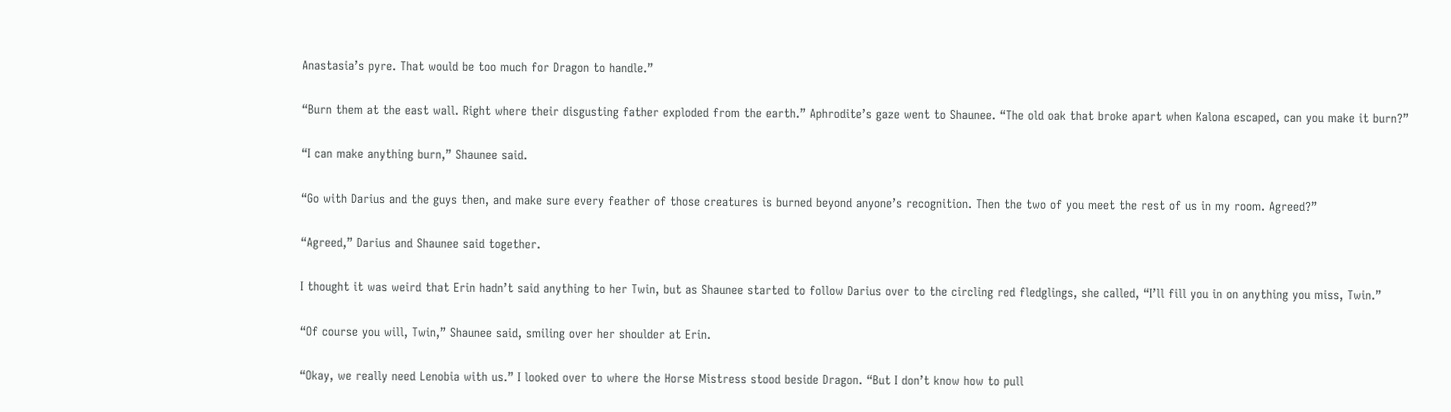Anastasia’s pyre. That would be too much for Dragon to handle.”

“Burn them at the east wall. Right where their disgusting father exploded from the earth.” Aphrodite’s gaze went to Shaunee. “The old oak that broke apart when Kalona escaped, can you make it burn?”

“I can make anything burn,” Shaunee said.

“Go with Darius and the guys then, and make sure every feather of those creatures is burned beyond anyone’s recognition. Then the two of you meet the rest of us in my room. Agreed?”

“Agreed,” Darius and Shaunee said together.

I thought it was weird that Erin hadn’t said anything to her Twin, but as Shaunee started to follow Darius over to the circling red fledglings, she called, “I’ll fill you in on anything you miss, Twin.”

“Of course you will, Twin,” Shaunee said, smiling over her shoulder at Erin.

“Okay, we really need Lenobia with us.” I looked over to where the Horse Mistress stood beside Dragon. “But I don’t know how to pull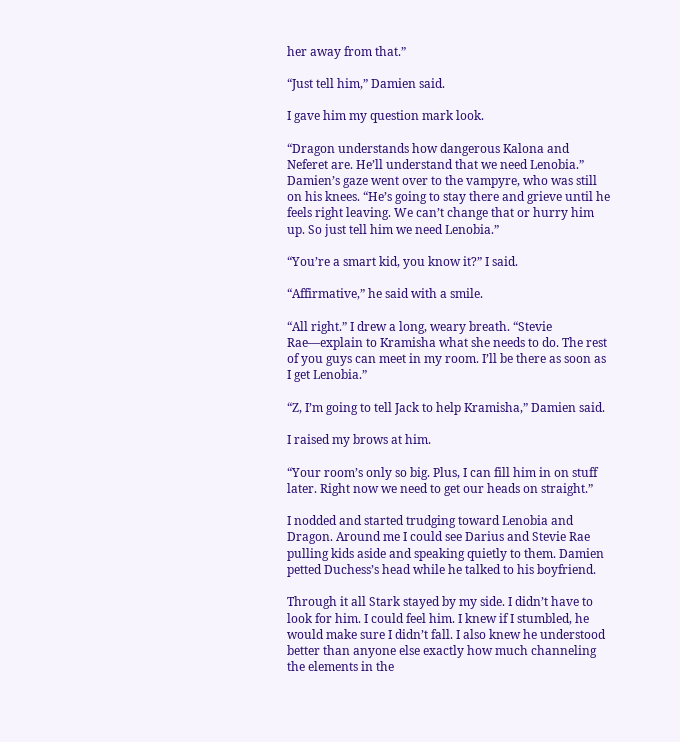her away from that.”

“Just tell him,” Damien said.

I gave him my question mark look.

“Dragon understands how dangerous Kalona and Neferet are. He’ll understand that we need Lenobia.” Damien’s gaze went over to the vampyre, who was still on his knees. “He’s going to stay there and grieve until he feels right leaving. We can’t change that or hurry him up. So just tell him we need Lenobia.”

“You’re a smart kid, you know it?” I said.

“Affirmative,” he said with a smile.

“All right.” I drew a long, weary breath. “Stevie Rae—explain to Kramisha what she needs to do. The rest of you guys can meet in my room. I’ll be there as soon as I get Lenobia.”

“Z, I’m going to tell Jack to help Kramisha,” Damien said.

I raised my brows at him.

“Your room’s only so big. Plus, I can fill him in on stuff later. Right now we need to get our heads on straight.”

I nodded and started trudging toward Lenobia and Dragon. Around me I could see Darius and Stevie Rae pulling kids aside and speaking quietly to them. Damien petted Duchess’s head while he talked to his boyfriend.

Through it all Stark stayed by my side. I didn’t have to look for him. I could feel him. I knew if I stumbled, he would make sure I didn’t fall. I also knew he understood better than anyone else exactly how much channeling the elements in the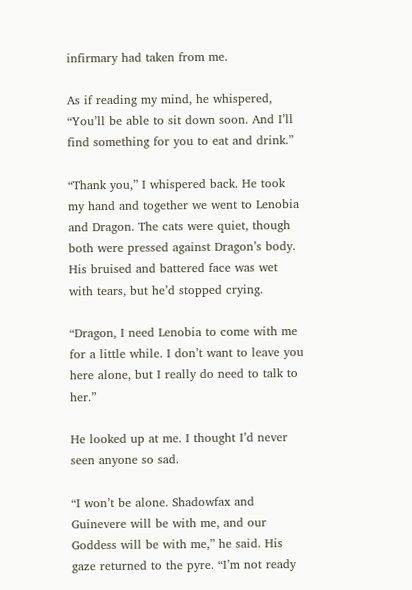infirmary had taken from me.

As if reading my mind, he whispered, “You’ll be able to sit down soon. And I’ll find something for you to eat and drink.”

“Thank you,” I whispered back. He took my hand and together we went to Lenobia and Dragon. The cats were quiet, though both were pressed against Dragon’s body. His bruised and battered face was wet with tears, but he’d stopped crying.

“Dragon, I need Lenobia to come with me for a little while. I don’t want to leave you here alone, but I really do need to talk to her.”

He looked up at me. I thought I’d never seen anyone so sad.

“I won’t be alone. Shadowfax and Guinevere will be with me, and our Goddess will be with me,” he said. His gaze returned to the pyre. “I’m not ready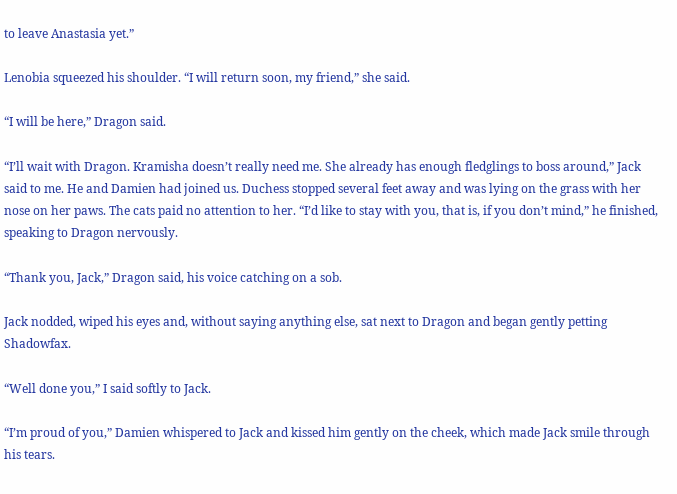to leave Anastasia yet.”

Lenobia squeezed his shoulder. “I will return soon, my friend,” she said.

“I will be here,” Dragon said.

“I’ll wait with Dragon. Kramisha doesn’t really need me. She already has enough fledglings to boss around,” Jack said to me. He and Damien had joined us. Duchess stopped several feet away and was lying on the grass with her nose on her paws. The cats paid no attention to her. “I’d like to stay with you, that is, if you don’t mind,” he finished, speaking to Dragon nervously.

“Thank you, Jack,” Dragon said, his voice catching on a sob.

Jack nodded, wiped his eyes and, without saying anything else, sat next to Dragon and began gently petting Shadowfax.

“Well done you,” I said softly to Jack.

“I’m proud of you,” Damien whispered to Jack and kissed him gently on the cheek, which made Jack smile through his tears.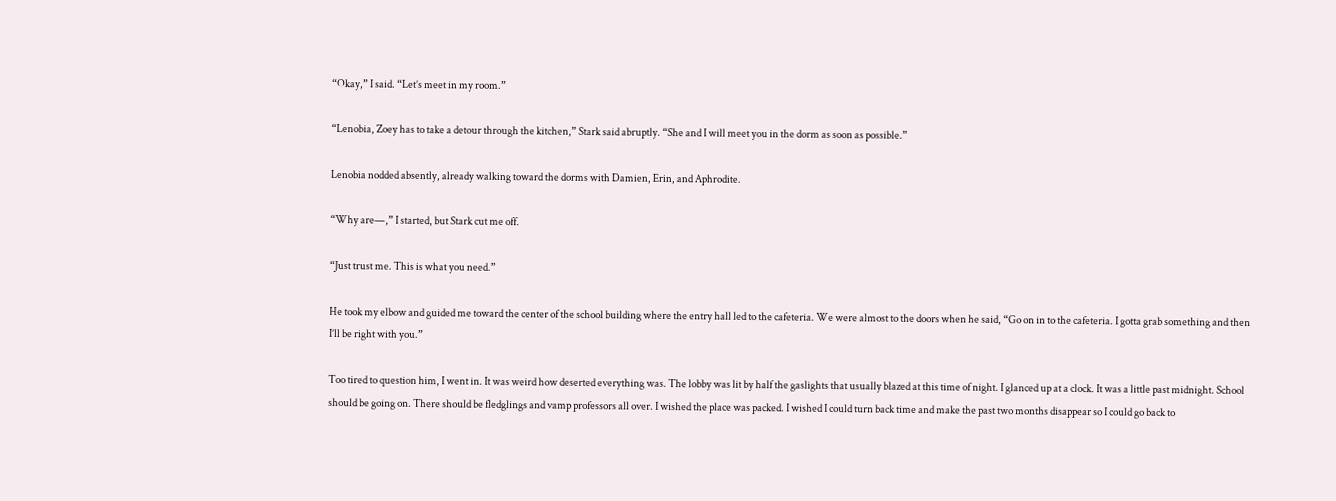“Okay,” I said. “Let’s meet in my room.”

“Lenobia, Zoey has to take a detour through the kitchen,” Stark said abruptly. “She and I will meet you in the dorm as soon as possible.”

Lenobia nodded absently, already walking toward the dorms with Damien, Erin, and Aphrodite.

“Why are—,” I started, but Stark cut me off.

“Just trust me. This is what you need.”

He took my elbow and guided me toward the center of the school building where the entry hall led to the cafeteria. We were almost to the doors when he said, “Go on in to the cafeteria. I gotta grab something and then I’ll be right with you.”

Too tired to question him, I went in. It was weird how deserted everything was. The lobby was lit by half the gaslights that usually blazed at this time of night. I glanced up at a clock. It was a little past midnight. School should be going on. There should be fledglings and vamp professors all over. I wished the place was packed. I wished I could turn back time and make the past two months disappear so I could go back to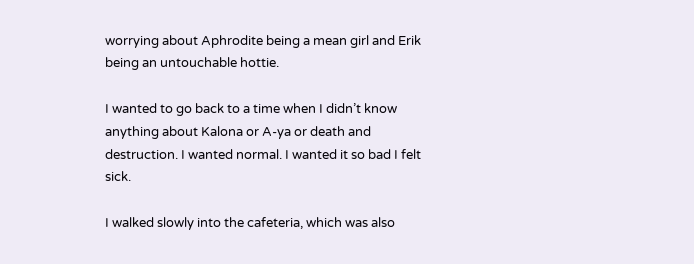worrying about Aphrodite being a mean girl and Erik being an untouchable hottie.

I wanted to go back to a time when I didn’t know anything about Kalona or A-ya or death and destruction. I wanted normal. I wanted it so bad I felt sick.

I walked slowly into the cafeteria, which was also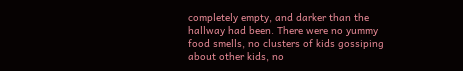completely empty, and darker than the hallway had been. There were no yummy food smells, no clusters of kids gossiping about other kids, no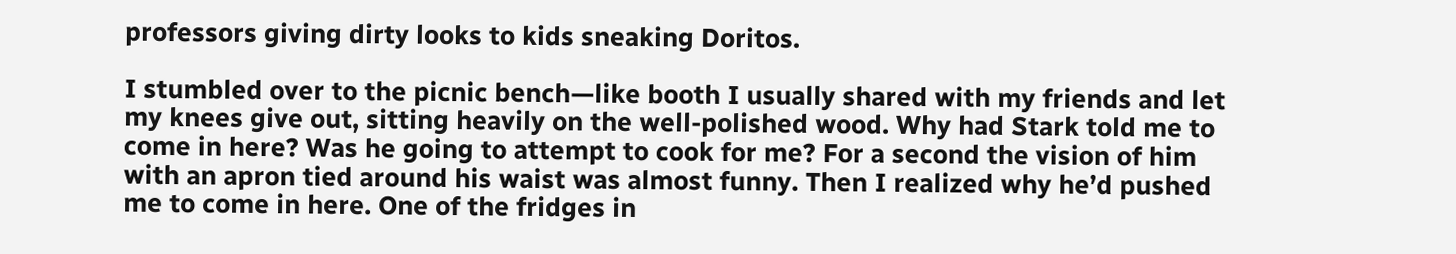professors giving dirty looks to kids sneaking Doritos.

I stumbled over to the picnic bench—like booth I usually shared with my friends and let my knees give out, sitting heavily on the well-polished wood. Why had Stark told me to come in here? Was he going to attempt to cook for me? For a second the vision of him with an apron tied around his waist was almost funny. Then I realized why he’d pushed me to come in here. One of the fridges in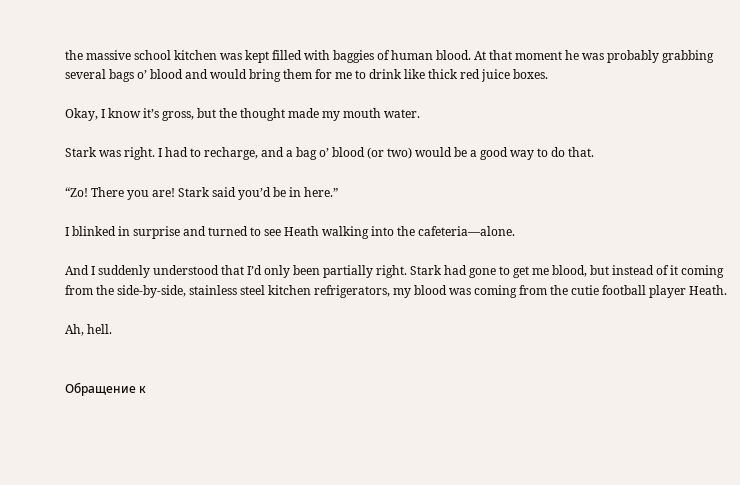the massive school kitchen was kept filled with baggies of human blood. At that moment he was probably grabbing several bags o’ blood and would bring them for me to drink like thick red juice boxes.

Okay, I know it’s gross, but the thought made my mouth water.

Stark was right. I had to recharge, and a bag o’ blood (or two) would be a good way to do that.

“Zo! There you are! Stark said you’d be in here.”

I blinked in surprise and turned to see Heath walking into the cafeteria—alone.

And I suddenly understood that I’d only been partially right. Stark had gone to get me blood, but instead of it coming from the side-by-side, stainless steel kitchen refrigerators, my blood was coming from the cutie football player Heath.

Ah, hell.


Обращение к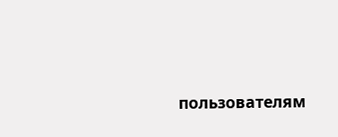пользователям